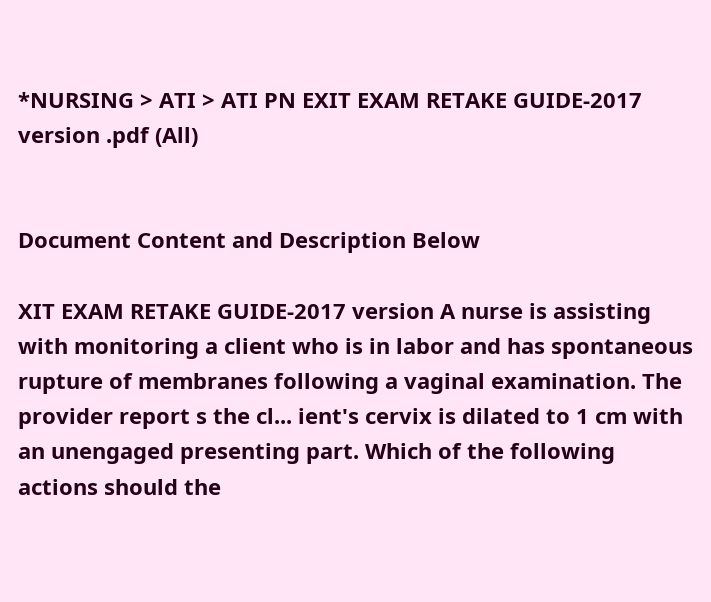*NURSING > ATI > ATI PN EXIT EXAM RETAKE GUIDE-2017 version .pdf (All)


Document Content and Description Below

XIT EXAM RETAKE GUIDE-2017 version A nurse is assisting with monitoring a client who is in labor and has spontaneous rupture of membranes following a vaginal examination. The provider report s the cl... ient's cervix is dilated to 1 cm with an unengaged presenting part. Which of the following actions should the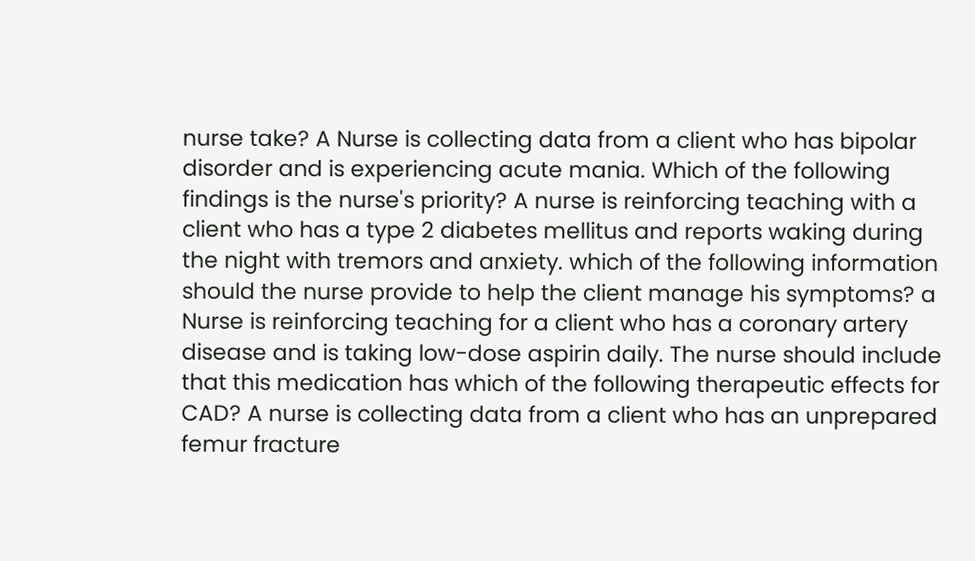nurse take? A Nurse is collecting data from a client who has bipolar disorder and is experiencing acute mania. Which of the following findings is the nurse's priority? A nurse is reinforcing teaching with a client who has a type 2 diabetes mellitus and reports waking during the night with tremors and anxiety. which of the following information should the nurse provide to help the client manage his symptoms? a Nurse is reinforcing teaching for a client who has a coronary artery disease and is taking low-dose aspirin daily. The nurse should include that this medication has which of the following therapeutic effects for CAD? A nurse is collecting data from a client who has an unprepared femur fracture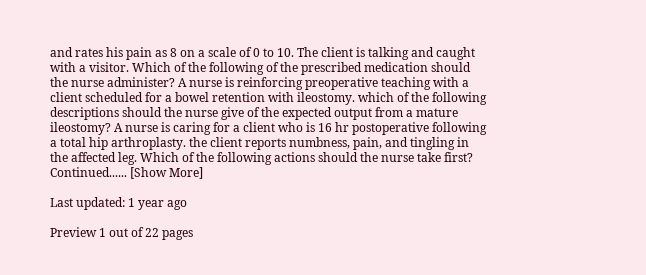and rates his pain as 8 on a scale of 0 to 10. The client is talking and caught with a visitor. Which of the following of the prescribed medication should the nurse administer? A nurse is reinforcing preoperative teaching with a client scheduled for a bowel retention with ileostomy. which of the following descriptions should the nurse give of the expected output from a mature ileostomy? A nurse is caring for a client who is 16 hr postoperative following a total hip arthroplasty. the client reports numbness, pain, and tingling in the affected leg. Which of the following actions should the nurse take first? Continued...... [Show More]

Last updated: 1 year ago

Preview 1 out of 22 pages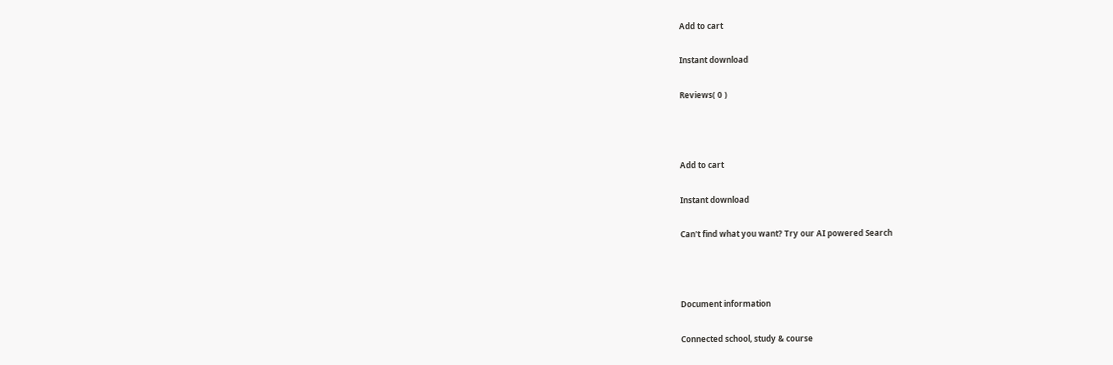Add to cart

Instant download

Reviews( 0 )



Add to cart

Instant download

Can't find what you want? Try our AI powered Search



Document information

Connected school, study & course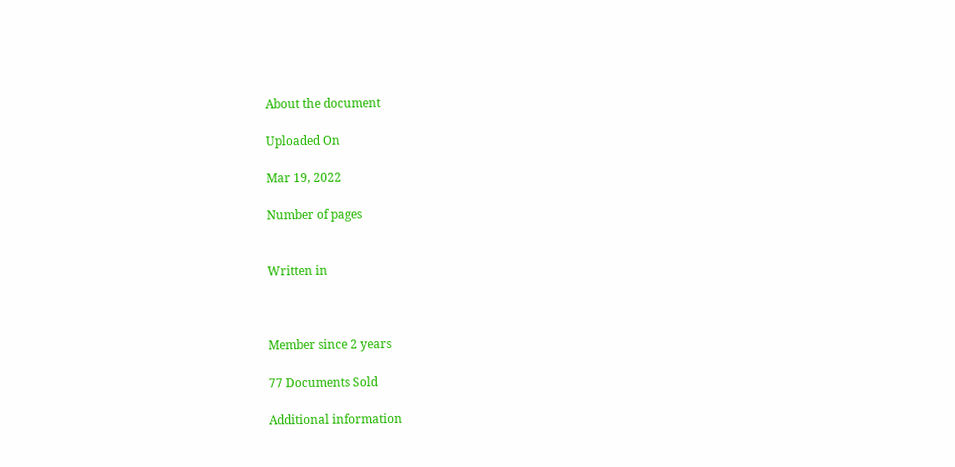About the document

Uploaded On

Mar 19, 2022

Number of pages


Written in



Member since 2 years

77 Documents Sold

Additional information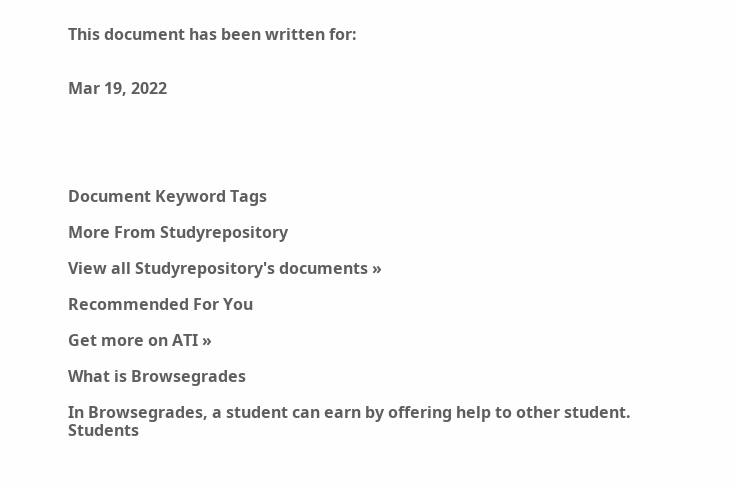This document has been written for:


Mar 19, 2022





Document Keyword Tags

More From Studyrepository

View all Studyrepository's documents »

Recommended For You

Get more on ATI »

What is Browsegrades

In Browsegrades, a student can earn by offering help to other student. Students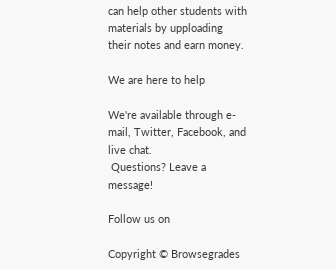can help other students with materials by upploading their notes and earn money.

We are here to help

We're available through e-mail, Twitter, Facebook, and live chat.
 Questions? Leave a message!

Follow us on

Copyright © Browsegrades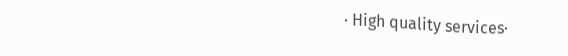· High quality services·